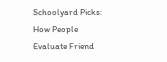Schoolyard Picks: How People Evaluate Friend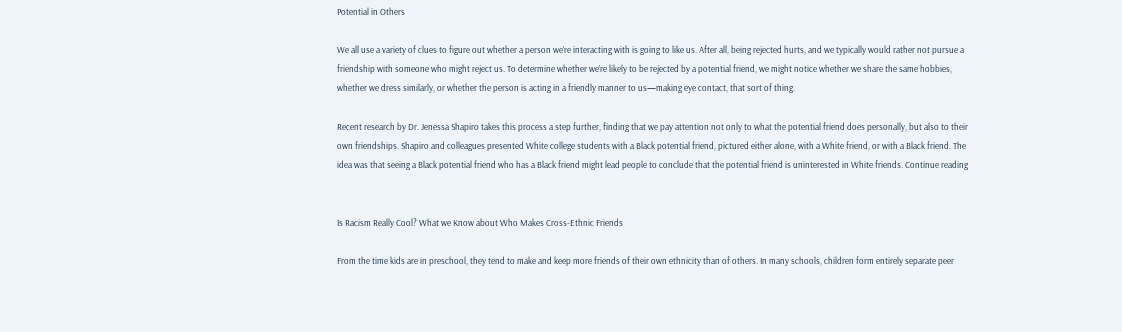Potential in Others

We all use a variety of clues to figure out whether a person we’re interacting with is going to like us. After all, being rejected hurts, and we typically would rather not pursue a friendship with someone who might reject us. To determine whether we’re likely to be rejected by a potential friend, we might notice whether we share the same hobbies, whether we dress similarly, or whether the person is acting in a friendly manner to us—making eye contact, that sort of thing.

Recent research by Dr. Jenessa Shapiro takes this process a step further, finding that we pay attention not only to what the potential friend does personally, but also to their own friendships. Shapiro and colleagues presented White college students with a Black potential friend, pictured either alone, with a White friend, or with a Black friend. The idea was that seeing a Black potential friend who has a Black friend might lead people to conclude that the potential friend is uninterested in White friends. Continue reading


Is Racism Really Cool? What we Know about Who Makes Cross-Ethnic Friends

From the time kids are in preschool, they tend to make and keep more friends of their own ethnicity than of others. In many schools, children form entirely separate peer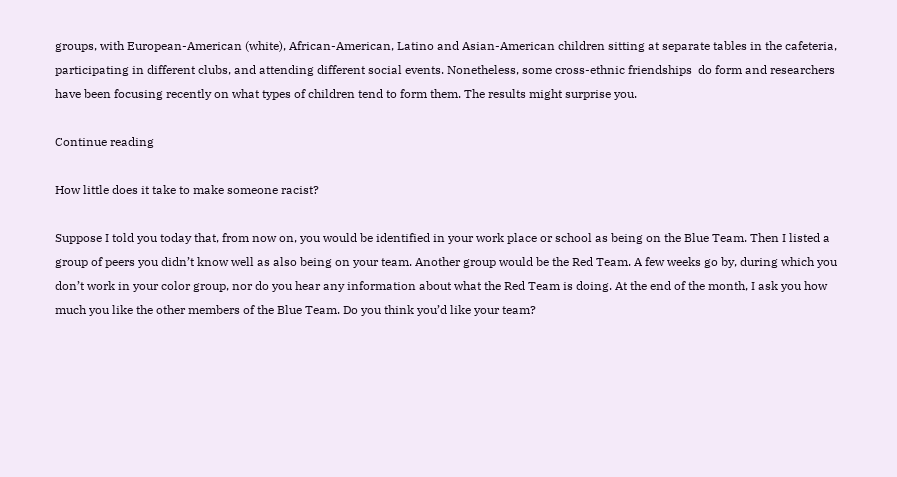groups, with European-American (white), African-American, Latino and Asian-American children sitting at separate tables in the cafeteria, participating in different clubs, and attending different social events. Nonetheless, some cross-ethnic friendships  do form and researchers have been focusing recently on what types of children tend to form them. The results might surprise you.

Continue reading

How little does it take to make someone racist?

Suppose I told you today that, from now on, you would be identified in your work place or school as being on the Blue Team. Then I listed a group of peers you didn’t know well as also being on your team. Another group would be the Red Team. A few weeks go by, during which you don’t work in your color group, nor do you hear any information about what the Red Team is doing. At the end of the month, I ask you how much you like the other members of the Blue Team. Do you think you’d like your team?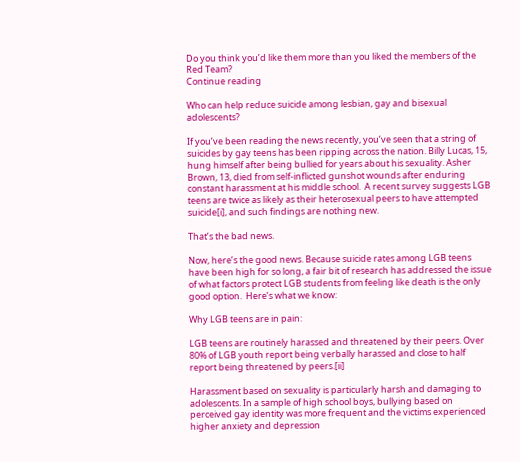Do you think you’d like them more than you liked the members of the Red Team?
Continue reading

Who can help reduce suicide among lesbian, gay and bisexual adolescents?

If you’ve been reading the news recently, you’ve seen that a string of suicides by gay teens has been ripping across the nation. Billy Lucas, 15, hung himself after being bullied for years about his sexuality. Asher Brown, 13, died from self-inflicted gunshot wounds after enduring constant harassment at his middle school.  A recent survey suggests LGB teens are twice as likely as their heterosexual peers to have attempted suicide[i], and such findings are nothing new.

That’s the bad news.

Now, here’s the good news. Because suicide rates among LGB teens have been high for so long, a fair bit of research has addressed the issue of what factors protect LGB students from feeling like death is the only good option.  Here’s what we know:

Why LGB teens are in pain:

LGB teens are routinely harassed and threatened by their peers. Over 80% of LGB youth report being verbally harassed and close to half report being threatened by peers.[ii]

Harassment based on sexuality is particularly harsh and damaging to adolescents. In a sample of high school boys, bullying based on perceived gay identity was more frequent and the victims experienced higher anxiety and depression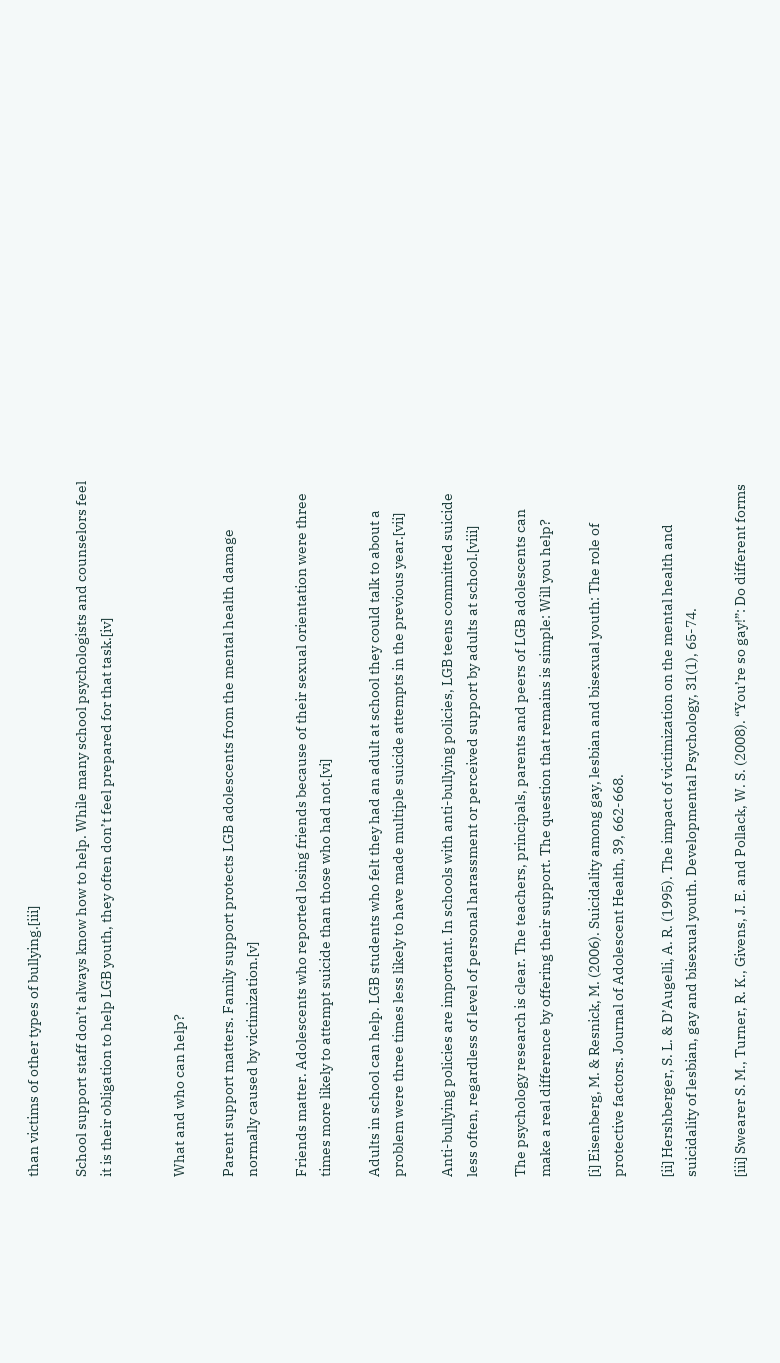than victims of other types of bullying.[iii]

School support staff don’t always know how to help. While many school psychologists and counselors feel it is their obligation to help LGB youth, they often don’t feel prepared for that task.[iv]


What and who can help?

Parent support matters. Family support protects LGB adolescents from the mental health damage normally caused by victimization.[v]

Friends matter. Adolescents who reported losing friends because of their sexual orientation were three times more likely to attempt suicide than those who had not.[vi]

Adults in school can help. LGB students who felt they had an adult at school they could talk to about a problem were three times less likely to have made multiple suicide attempts in the previous year.[vii]

Anti-bullying policies are important. In schools with anti-bullying policies, LGB teens committed suicide less often, regardless of level of personal harassment or perceived support by adults at school.[viii]

The psychology research is clear. The teachers, principals, parents and peers of LGB adolescents can make a real difference by offering their support. The question that remains is simple: Will you help?

[i] Eisenberg, M. & Resnick, M. (2006). Suicidality among gay, lesbian and bisexual youth: The role of protective factors. Journal of Adolescent Health, 39, 662-668.

[ii] Hershberger, S. L. & D’Augelli, A. R. (1995). The impact of victimization on the mental health and suicidality of lesbian, gay and bisexual youth. Developmental Psychology, 31(1), 65-74.

[iii] Swearer S. M., Turner, R. K., Givens, J. E. and Pollack, W. S. (2008). “You’re so gay!”: Do different forms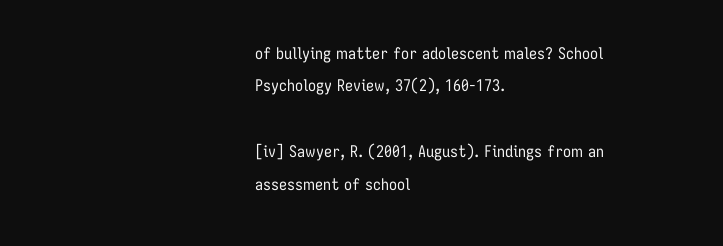of bullying matter for adolescent males? School Psychology Review, 37(2), 160-173.

[iv] Sawyer, R. (2001, August). Findings from an assessment of school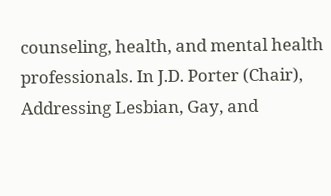counseling, health, and mental health professionals. In J.D. Porter (Chair), Addressing Lesbian, Gay, and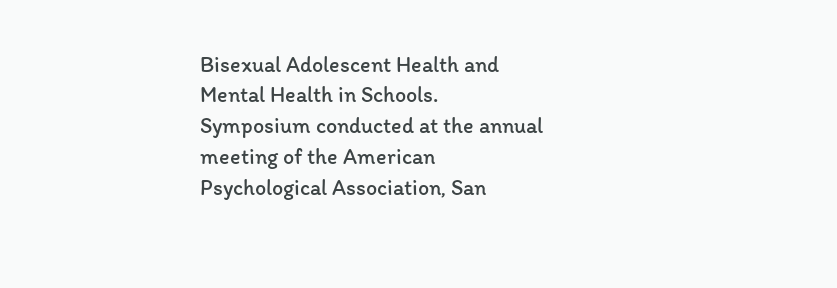Bisexual Adolescent Health and Mental Health in Schools. Symposium conducted at the annual meeting of the American Psychological Association, San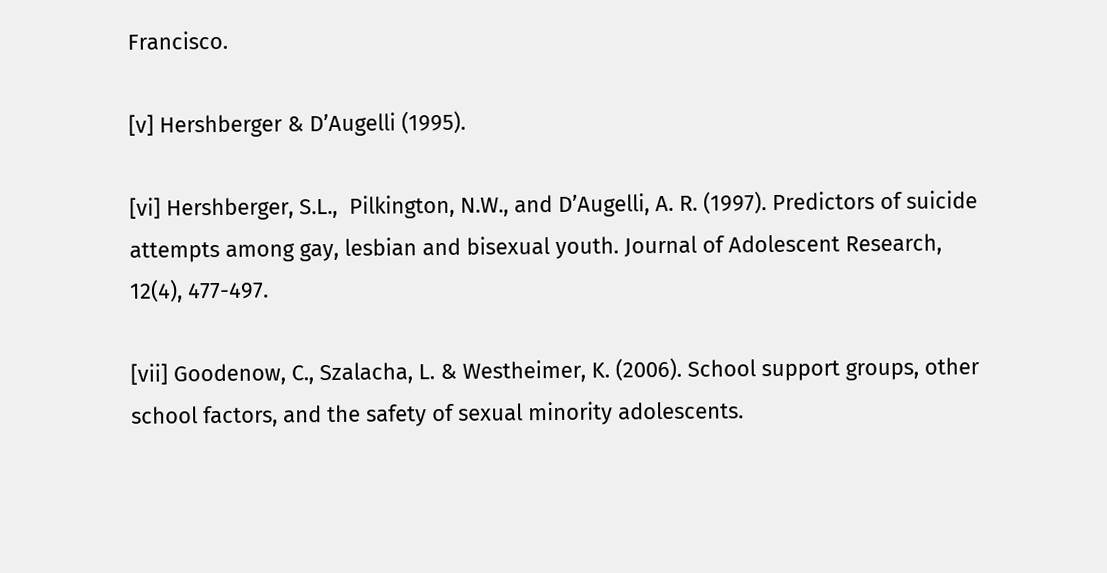Francisco.

[v] Hershberger & D’Augelli (1995).

[vi] Hershberger, S.L.,  Pilkington, N.W., and D’Augelli, A. R. (1997). Predictors of suicide attempts among gay, lesbian and bisexual youth. Journal of Adolescent Research, 12(4), 477-497.

[vii] Goodenow, C., Szalacha, L. & Westheimer, K. (2006). School support groups, other school factors, and the safety of sexual minority adolescents.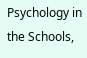Psychology in the Schools,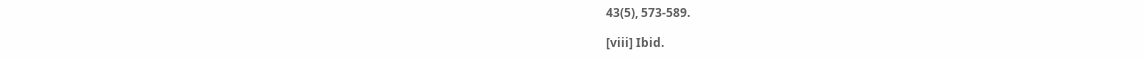43(5), 573-589.

[viii] Ibid.